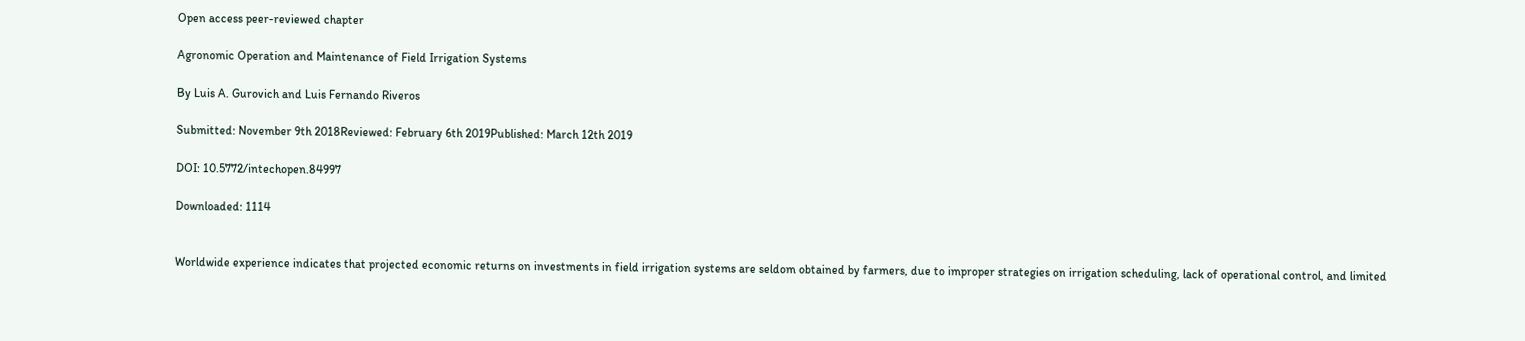Open access peer-reviewed chapter

Agronomic Operation and Maintenance of Field Irrigation Systems

By Luis A. Gurovich and Luis Fernando Riveros

Submitted: November 9th 2018Reviewed: February 6th 2019Published: March 12th 2019

DOI: 10.5772/intechopen.84997

Downloaded: 1114


Worldwide experience indicates that projected economic returns on investments in field irrigation systems are seldom obtained by farmers, due to improper strategies on irrigation scheduling, lack of operational control, and limited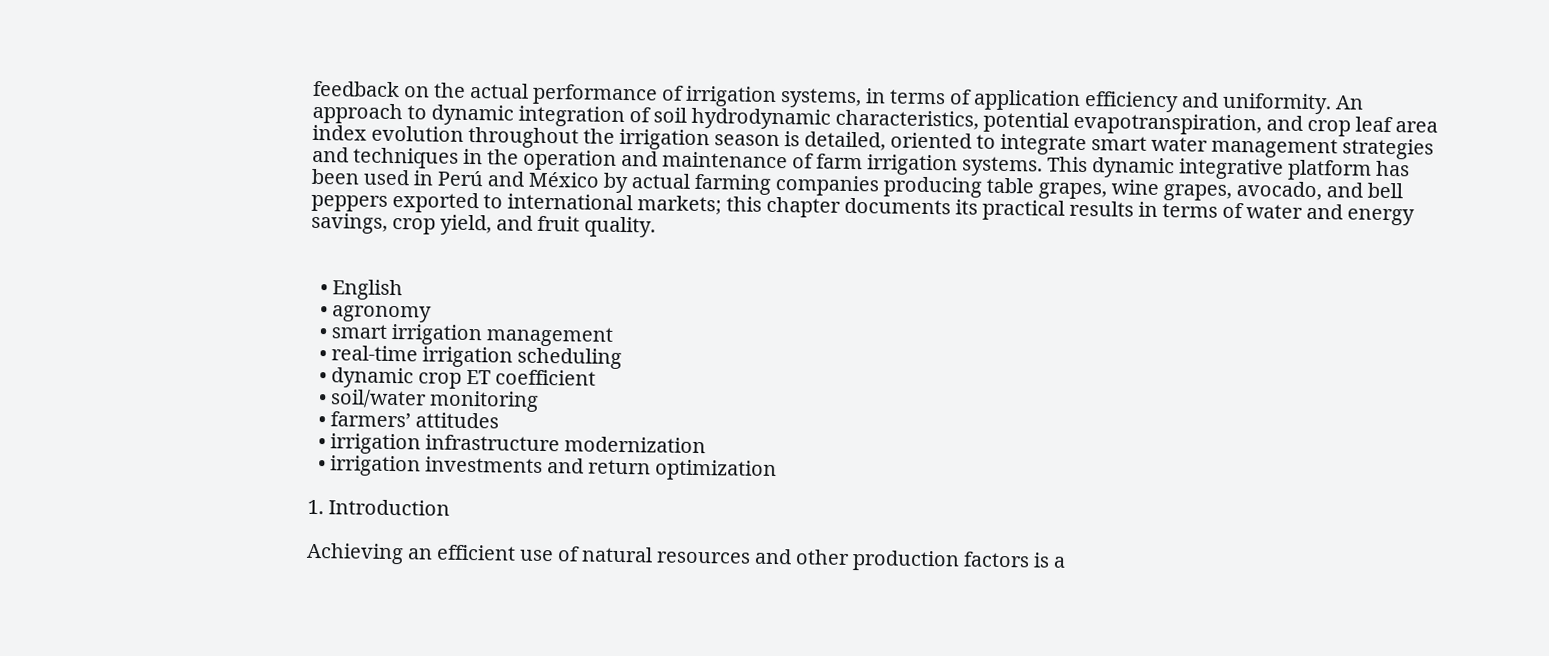feedback on the actual performance of irrigation systems, in terms of application efficiency and uniformity. An approach to dynamic integration of soil hydrodynamic characteristics, potential evapotranspiration, and crop leaf area index evolution throughout the irrigation season is detailed, oriented to integrate smart water management strategies and techniques in the operation and maintenance of farm irrigation systems. This dynamic integrative platform has been used in Perú and México by actual farming companies producing table grapes, wine grapes, avocado, and bell peppers exported to international markets; this chapter documents its practical results in terms of water and energy savings, crop yield, and fruit quality.


  • English
  • agronomy
  • smart irrigation management
  • real-time irrigation scheduling
  • dynamic crop ET coefficient
  • soil/water monitoring
  • farmers’ attitudes
  • irrigation infrastructure modernization
  • irrigation investments and return optimization

1. Introduction

Achieving an efficient use of natural resources and other production factors is a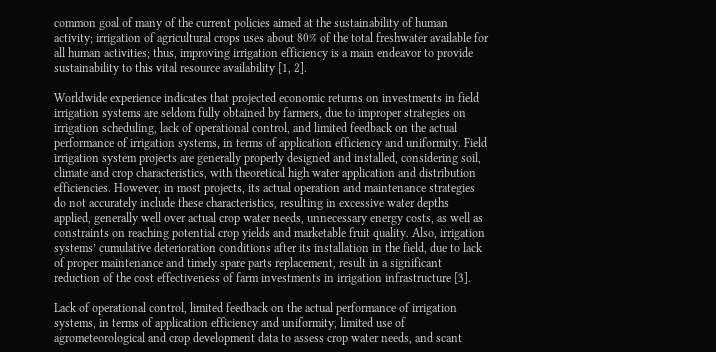common goal of many of the current policies aimed at the sustainability of human activity; irrigation of agricultural crops uses about 80% of the total freshwater available for all human activities; thus, improving irrigation efficiency is a main endeavor to provide sustainability to this vital resource availability [1, 2].

Worldwide experience indicates that projected economic returns on investments in field irrigation systems are seldom fully obtained by farmers, due to improper strategies on irrigation scheduling, lack of operational control, and limited feedback on the actual performance of irrigation systems, in terms of application efficiency and uniformity. Field irrigation system projects are generally properly designed and installed, considering soil, climate and crop characteristics, with theoretical high water application and distribution efficiencies. However, in most projects, its actual operation and maintenance strategies do not accurately include these characteristics, resulting in excessive water depths applied, generally well over actual crop water needs, unnecessary energy costs, as well as constraints on reaching potential crop yields and marketable fruit quality. Also, irrigation systems’ cumulative deterioration conditions after its installation in the field, due to lack of proper maintenance and timely spare parts replacement, result in a significant reduction of the cost effectiveness of farm investments in irrigation infrastructure [3].

Lack of operational control, limited feedback on the actual performance of irrigation systems, in terms of application efficiency and uniformity, limited use of agrometeorological and crop development data to assess crop water needs, and scant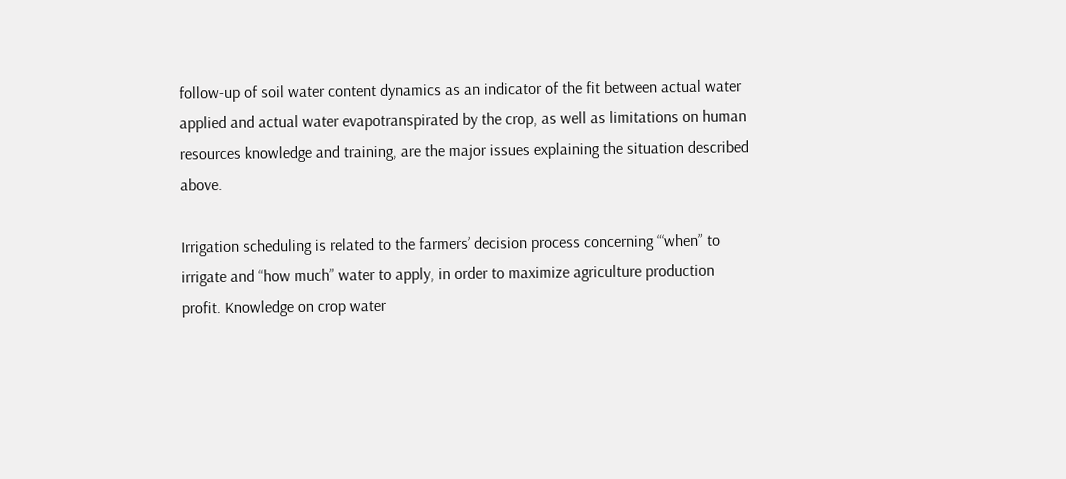follow-up of soil water content dynamics as an indicator of the fit between actual water applied and actual water evapotranspirated by the crop, as well as limitations on human resources knowledge and training, are the major issues explaining the situation described above.

Irrigation scheduling is related to the farmers’ decision process concerning “‘when” to irrigate and “how much” water to apply, in order to maximize agriculture production profit. Knowledge on crop water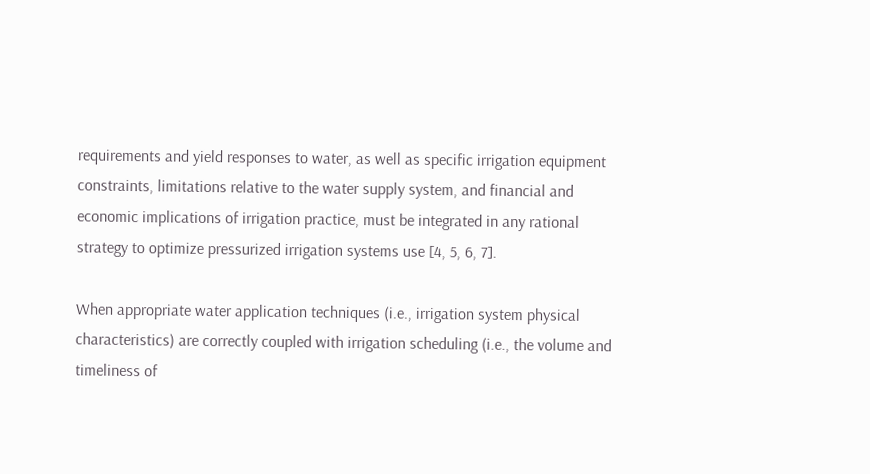requirements and yield responses to water, as well as specific irrigation equipment constraints, limitations relative to the water supply system, and financial and economic implications of irrigation practice, must be integrated in any rational strategy to optimize pressurized irrigation systems use [4, 5, 6, 7].

When appropriate water application techniques (i.e., irrigation system physical characteristics) are correctly coupled with irrigation scheduling (i.e., the volume and timeliness of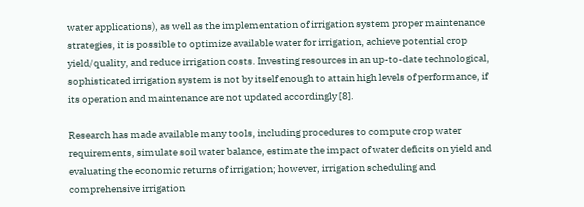water applications), as well as the implementation of irrigation system proper maintenance strategies, it is possible to optimize available water for irrigation, achieve potential crop yield/quality, and reduce irrigation costs. Investing resources in an up-to-date technological, sophisticated irrigation system is not by itself enough to attain high levels of performance, if its operation and maintenance are not updated accordingly [8].

Research has made available many tools, including procedures to compute crop water requirements, simulate soil water balance, estimate the impact of water deficits on yield and evaluating the economic returns of irrigation; however, irrigation scheduling and comprehensive irrigation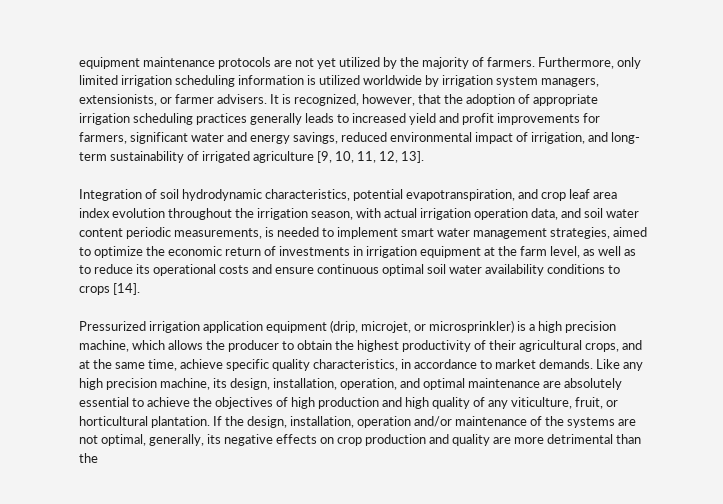equipment maintenance protocols are not yet utilized by the majority of farmers. Furthermore, only limited irrigation scheduling information is utilized worldwide by irrigation system managers, extensionists, or farmer advisers. It is recognized, however, that the adoption of appropriate irrigation scheduling practices generally leads to increased yield and profit improvements for farmers, significant water and energy savings, reduced environmental impact of irrigation, and long-term sustainability of irrigated agriculture [9, 10, 11, 12, 13].

Integration of soil hydrodynamic characteristics, potential evapotranspiration, and crop leaf area index evolution throughout the irrigation season, with actual irrigation operation data, and soil water content periodic measurements, is needed to implement smart water management strategies, aimed to optimize the economic return of investments in irrigation equipment at the farm level, as well as to reduce its operational costs and ensure continuous optimal soil water availability conditions to crops [14].

Pressurized irrigation application equipment (drip, microjet, or microsprinkler) is a high precision machine, which allows the producer to obtain the highest productivity of their agricultural crops, and at the same time, achieve specific quality characteristics, in accordance to market demands. Like any high precision machine, its design, installation, operation, and optimal maintenance are absolutely essential to achieve the objectives of high production and high quality of any viticulture, fruit, or horticultural plantation. If the design, installation, operation and/or maintenance of the systems are not optimal, generally, its negative effects on crop production and quality are more detrimental than the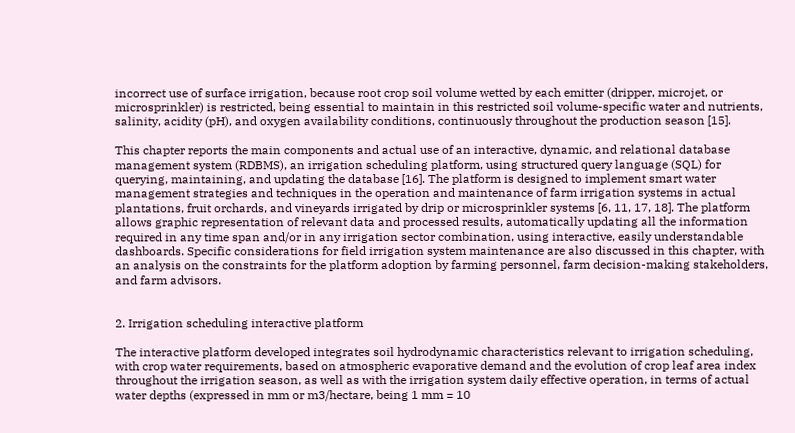incorrect use of surface irrigation, because root crop soil volume wetted by each emitter (dripper, microjet, or microsprinkler) is restricted, being essential to maintain in this restricted soil volume-specific water and nutrients, salinity, acidity (pH), and oxygen availability conditions, continuously throughout the production season [15].

This chapter reports the main components and actual use of an interactive, dynamic, and relational database management system (RDBMS), an irrigation scheduling platform, using structured query language (SQL) for querying, maintaining, and updating the database [16]. The platform is designed to implement smart water management strategies and techniques in the operation and maintenance of farm irrigation systems in actual plantations, fruit orchards, and vineyards irrigated by drip or microsprinkler systems [6, 11, 17, 18]. The platform allows graphic representation of relevant data and processed results, automatically updating all the information required in any time span and/or in any irrigation sector combination, using interactive, easily understandable dashboards. Specific considerations for field irrigation system maintenance are also discussed in this chapter, with an analysis on the constraints for the platform adoption by farming personnel, farm decision-making stakeholders, and farm advisors.


2. Irrigation scheduling interactive platform

The interactive platform developed integrates soil hydrodynamic characteristics relevant to irrigation scheduling, with crop water requirements, based on atmospheric evaporative demand and the evolution of crop leaf area index throughout the irrigation season, as well as with the irrigation system daily effective operation, in terms of actual water depths (expressed in mm or m3/hectare, being 1 mm = 10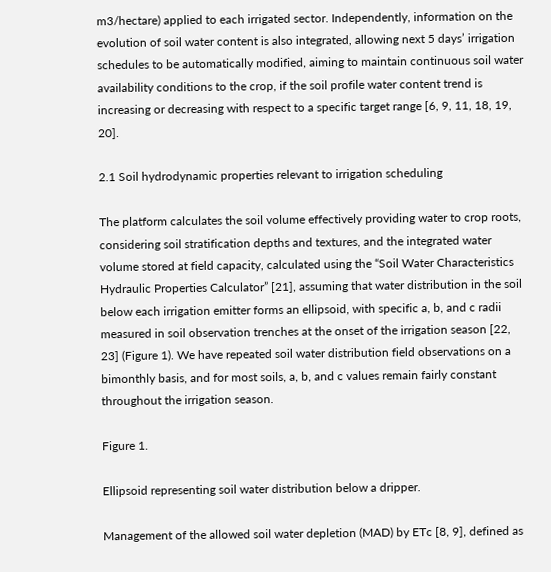m3/hectare) applied to each irrigated sector. Independently, information on the evolution of soil water content is also integrated, allowing next 5 days’ irrigation schedules to be automatically modified, aiming to maintain continuous soil water availability conditions to the crop, if the soil profile water content trend is increasing or decreasing with respect to a specific target range [6, 9, 11, 18, 19, 20].

2.1 Soil hydrodynamic properties relevant to irrigation scheduling

The platform calculates the soil volume effectively providing water to crop roots, considering soil stratification depths and textures, and the integrated water volume stored at field capacity, calculated using the “Soil Water Characteristics Hydraulic Properties Calculator” [21], assuming that water distribution in the soil below each irrigation emitter forms an ellipsoid, with specific a, b, and c radii measured in soil observation trenches at the onset of the irrigation season [22, 23] (Figure 1). We have repeated soil water distribution field observations on a bimonthly basis, and for most soils, a, b, and c values remain fairly constant throughout the irrigation season.

Figure 1.

Ellipsoid representing soil water distribution below a dripper.

Management of the allowed soil water depletion (MAD) by ETc [8, 9], defined as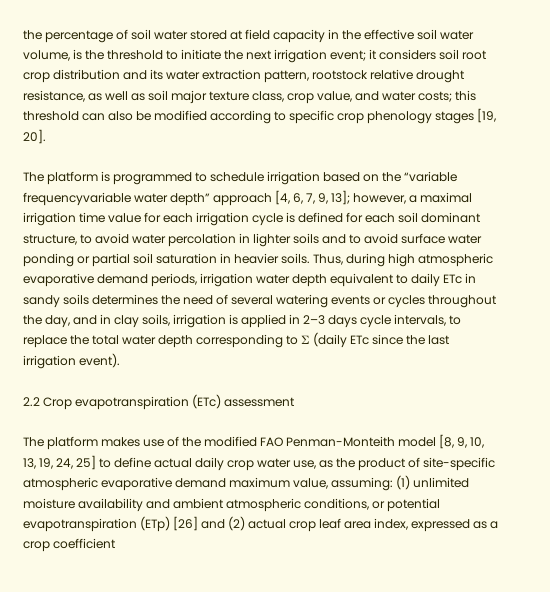the percentage of soil water stored at field capacity in the effective soil water volume, is the threshold to initiate the next irrigation event; it considers soil root crop distribution and its water extraction pattern, rootstock relative drought resistance, as well as soil major texture class, crop value, and water costs; this threshold can also be modified according to specific crop phenology stages [19, 20].

The platform is programmed to schedule irrigation based on the “variable frequencyvariable water depth” approach [4, 6, 7, 9, 13]; however, a maximal irrigation time value for each irrigation cycle is defined for each soil dominant structure, to avoid water percolation in lighter soils and to avoid surface water ponding or partial soil saturation in heavier soils. Thus, during high atmospheric evaporative demand periods, irrigation water depth equivalent to daily ETc in sandy soils determines the need of several watering events or cycles throughout the day, and in clay soils, irrigation is applied in 2–3 days cycle intervals, to replace the total water depth corresponding to Σ (daily ETc since the last irrigation event).

2.2 Crop evapotranspiration (ETc) assessment

The platform makes use of the modified FAO Penman-Monteith model [8, 9, 10, 13, 19, 24, 25] to define actual daily crop water use, as the product of site-specific atmospheric evaporative demand maximum value, assuming: (1) unlimited moisture availability and ambient atmospheric conditions, or potential evapotranspiration (ETp) [26] and (2) actual crop leaf area index, expressed as a crop coefficient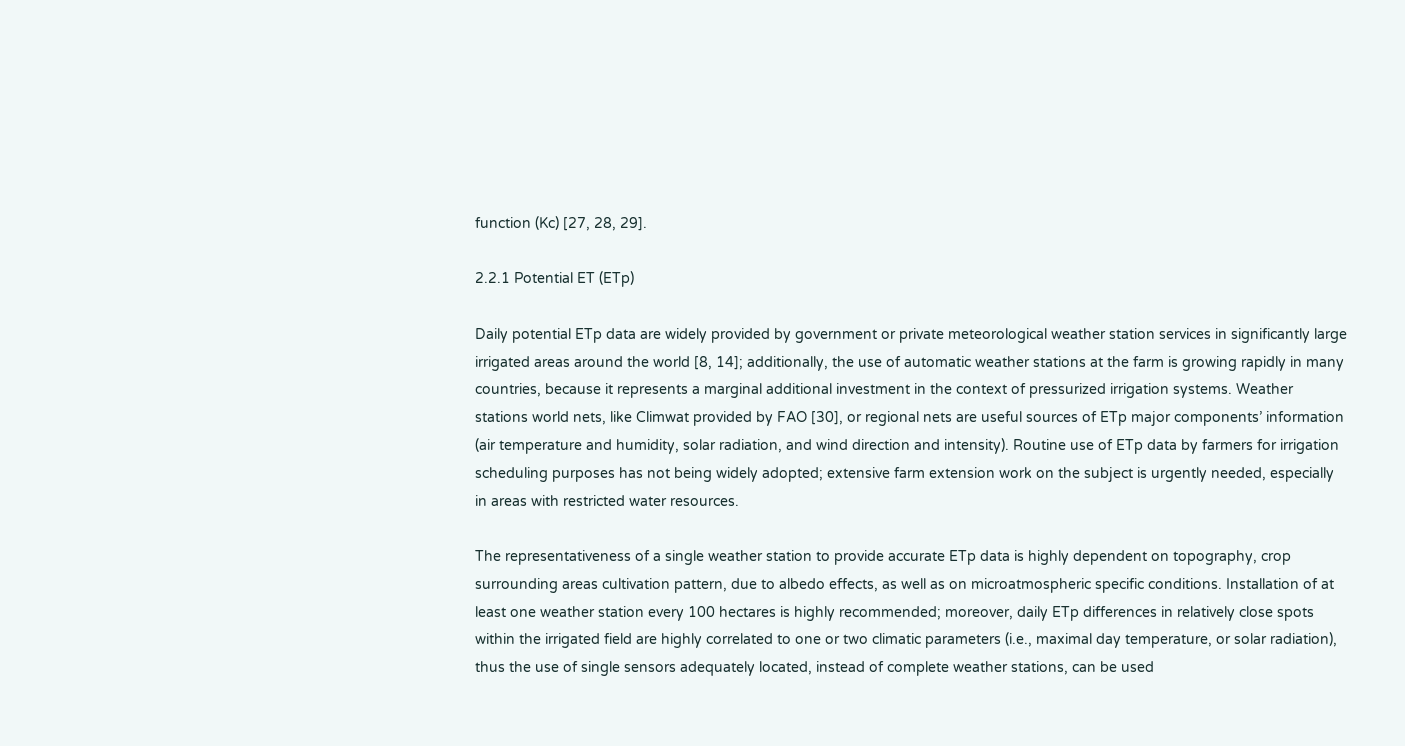function (Kc) [27, 28, 29].

2.2.1 Potential ET (ETp)

Daily potential ETp data are widely provided by government or private meteorological weather station services in significantly large irrigated areas around the world [8, 14]; additionally, the use of automatic weather stations at the farm is growing rapidly in many countries, because it represents a marginal additional investment in the context of pressurized irrigation systems. Weather stations world nets, like Climwat provided by FAO [30], or regional nets are useful sources of ETp major components’ information (air temperature and humidity, solar radiation, and wind direction and intensity). Routine use of ETp data by farmers for irrigation scheduling purposes has not being widely adopted; extensive farm extension work on the subject is urgently needed, especially in areas with restricted water resources.

The representativeness of a single weather station to provide accurate ETp data is highly dependent on topography, crop surrounding areas cultivation pattern, due to albedo effects, as well as on microatmospheric specific conditions. Installation of at least one weather station every 100 hectares is highly recommended; moreover, daily ETp differences in relatively close spots within the irrigated field are highly correlated to one or two climatic parameters (i.e., maximal day temperature, or solar radiation), thus the use of single sensors adequately located, instead of complete weather stations, can be used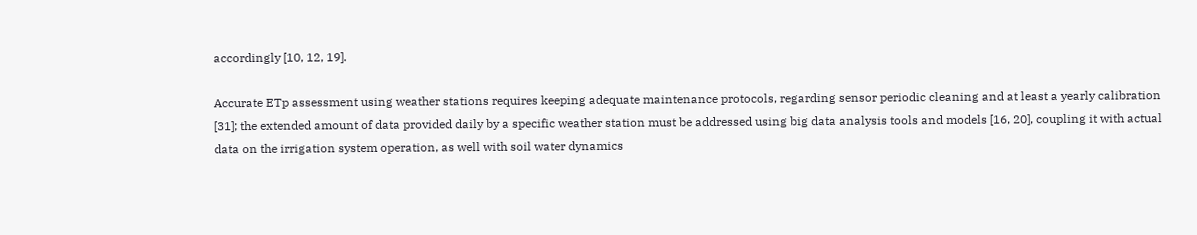accordingly [10, 12, 19].

Accurate ETp assessment using weather stations requires keeping adequate maintenance protocols, regarding sensor periodic cleaning and at least a yearly calibration [31]; the extended amount of data provided daily by a specific weather station must be addressed using big data analysis tools and models [16, 20], coupling it with actual data on the irrigation system operation, as well with soil water dynamics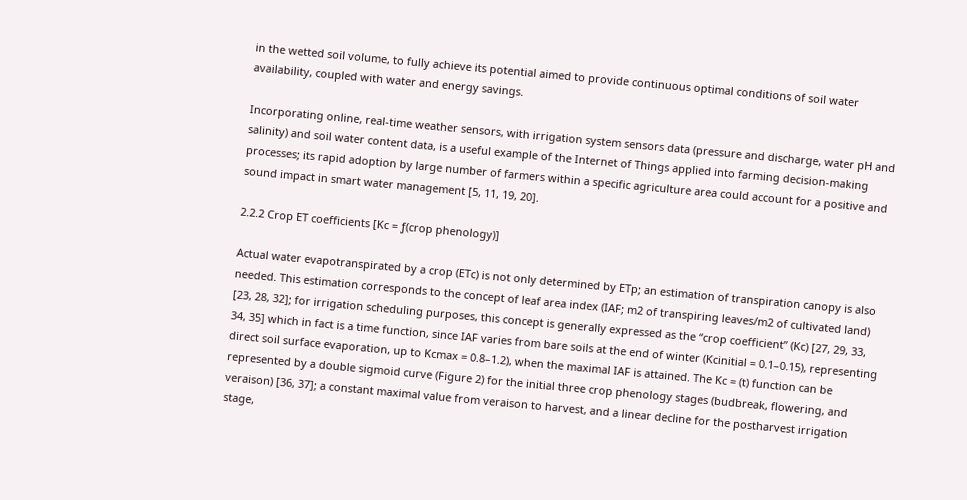in the wetted soil volume, to fully achieve its potential aimed to provide continuous optimal conditions of soil water availability, coupled with water and energy savings.

Incorporating online, real-time weather sensors, with irrigation system sensors data (pressure and discharge, water pH and salinity) and soil water content data, is a useful example of the Internet of Things applied into farming decision-making processes; its rapid adoption by large number of farmers within a specific agriculture area could account for a positive and sound impact in smart water management [5, 11, 19, 20].

2.2.2 Crop ET coefficients [Kc = ƒ(crop phenology)]

Actual water evapotranspirated by a crop (ETc) is not only determined by ETp; an estimation of transpiration canopy is also needed. This estimation corresponds to the concept of leaf area index (IAF; m2 of transpiring leaves/m2 of cultivated land) [23, 28, 32]; for irrigation scheduling purposes, this concept is generally expressed as the “crop coefficient” (Kc) [27, 29, 33, 34, 35] which in fact is a time function, since IAF varies from bare soils at the end of winter (Kcinitial = 0.1–0.15), representing direct soil surface evaporation, up to Kcmax = 0.8–1.2), when the maximal IAF is attained. The Kc = (t) function can be represented by a double sigmoid curve (Figure 2) for the initial three crop phenology stages (budbreak, flowering, and veraison) [36, 37]; a constant maximal value from veraison to harvest, and a linear decline for the postharvest irrigation stage,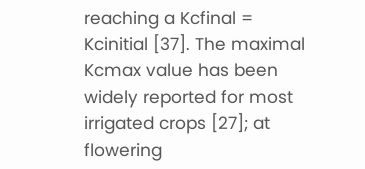reaching a Kcfinal = Kcinitial [37]. The maximal Kcmax value has been widely reported for most irrigated crops [27]; at flowering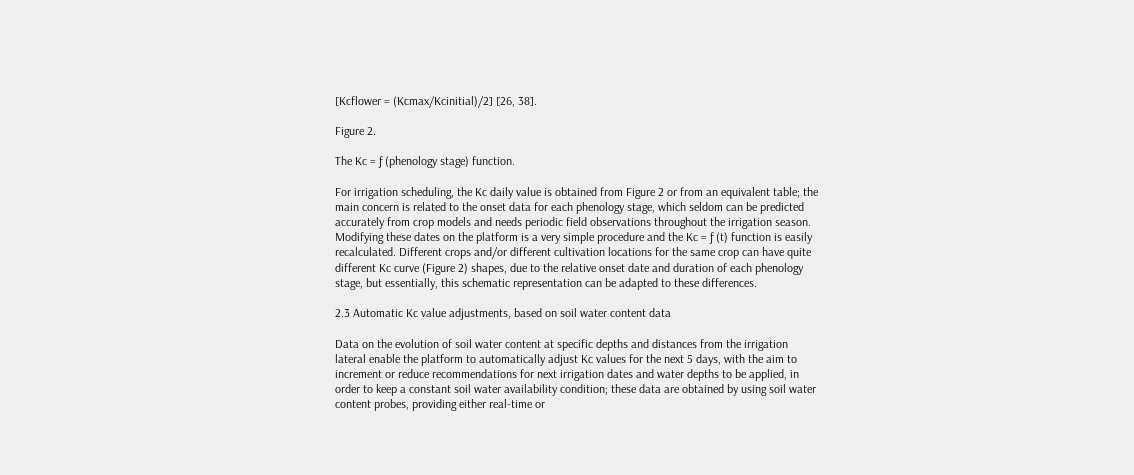[Kcflower = (Kcmax/Kcinitial)/2] [26, 38].

Figure 2.

The Kc = ƒ (phenology stage) function.

For irrigation scheduling, the Kc daily value is obtained from Figure 2 or from an equivalent table; the main concern is related to the onset data for each phenology stage, which seldom can be predicted accurately from crop models and needs periodic field observations throughout the irrigation season. Modifying these dates on the platform is a very simple procedure and the Kc = ƒ (t) function is easily recalculated. Different crops and/or different cultivation locations for the same crop can have quite different Kc curve (Figure 2) shapes, due to the relative onset date and duration of each phenology stage, but essentially, this schematic representation can be adapted to these differences.

2.3 Automatic Kc value adjustments, based on soil water content data

Data on the evolution of soil water content at specific depths and distances from the irrigation lateral enable the platform to automatically adjust Kc values for the next 5 days, with the aim to increment or reduce recommendations for next irrigation dates and water depths to be applied, in order to keep a constant soil water availability condition; these data are obtained by using soil water content probes, providing either real-time or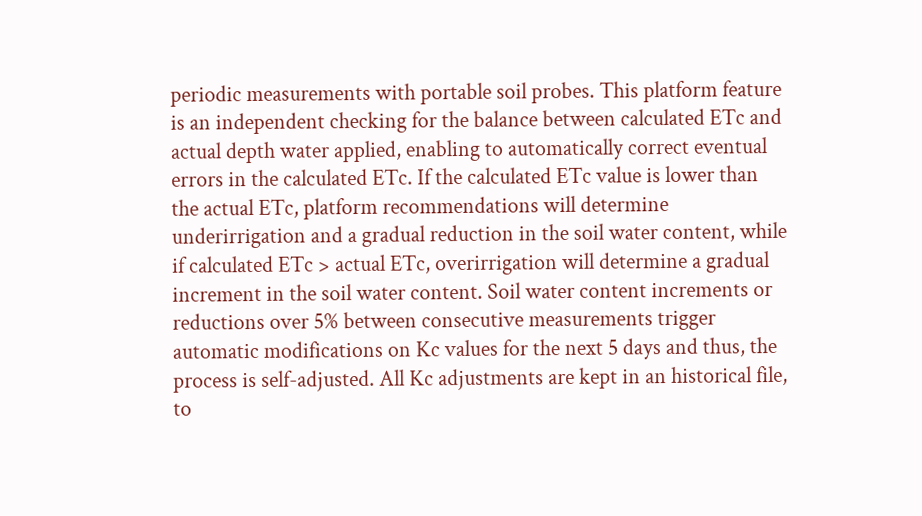periodic measurements with portable soil probes. This platform feature is an independent checking for the balance between calculated ETc and actual depth water applied, enabling to automatically correct eventual errors in the calculated ETc. If the calculated ETc value is lower than the actual ETc, platform recommendations will determine underirrigation and a gradual reduction in the soil water content, while if calculated ETc > actual ETc, overirrigation will determine a gradual increment in the soil water content. Soil water content increments or reductions over 5% between consecutive measurements trigger automatic modifications on Kc values for the next 5 days and thus, the process is self-adjusted. All Kc adjustments are kept in an historical file, to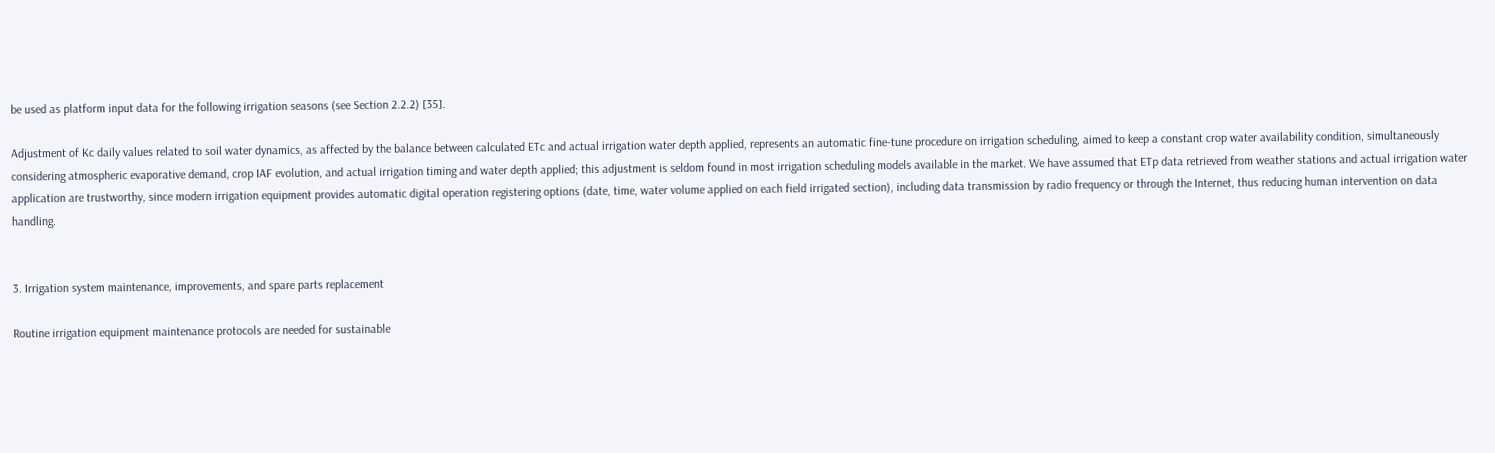be used as platform input data for the following irrigation seasons (see Section 2.2.2) [35].

Adjustment of Kc daily values related to soil water dynamics, as affected by the balance between calculated ETc and actual irrigation water depth applied, represents an automatic fine-tune procedure on irrigation scheduling, aimed to keep a constant crop water availability condition, simultaneously considering atmospheric evaporative demand, crop IAF evolution, and actual irrigation timing and water depth applied; this adjustment is seldom found in most irrigation scheduling models available in the market. We have assumed that ETp data retrieved from weather stations and actual irrigation water application are trustworthy, since modern irrigation equipment provides automatic digital operation registering options (date, time, water volume applied on each field irrigated section), including data transmission by radio frequency or through the Internet, thus reducing human intervention on data handling.


3. Irrigation system maintenance, improvements, and spare parts replacement

Routine irrigation equipment maintenance protocols are needed for sustainable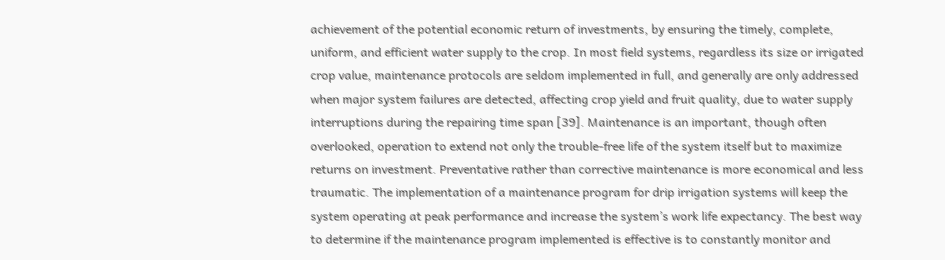achievement of the potential economic return of investments, by ensuring the timely, complete, uniform, and efficient water supply to the crop. In most field systems, regardless its size or irrigated crop value, maintenance protocols are seldom implemented in full, and generally are only addressed when major system failures are detected, affecting crop yield and fruit quality, due to water supply interruptions during the repairing time span [39]. Maintenance is an important, though often overlooked, operation to extend not only the trouble-free life of the system itself but to maximize returns on investment. Preventative rather than corrective maintenance is more economical and less traumatic. The implementation of a maintenance program for drip irrigation systems will keep the system operating at peak performance and increase the system’s work life expectancy. The best way to determine if the maintenance program implemented is effective is to constantly monitor and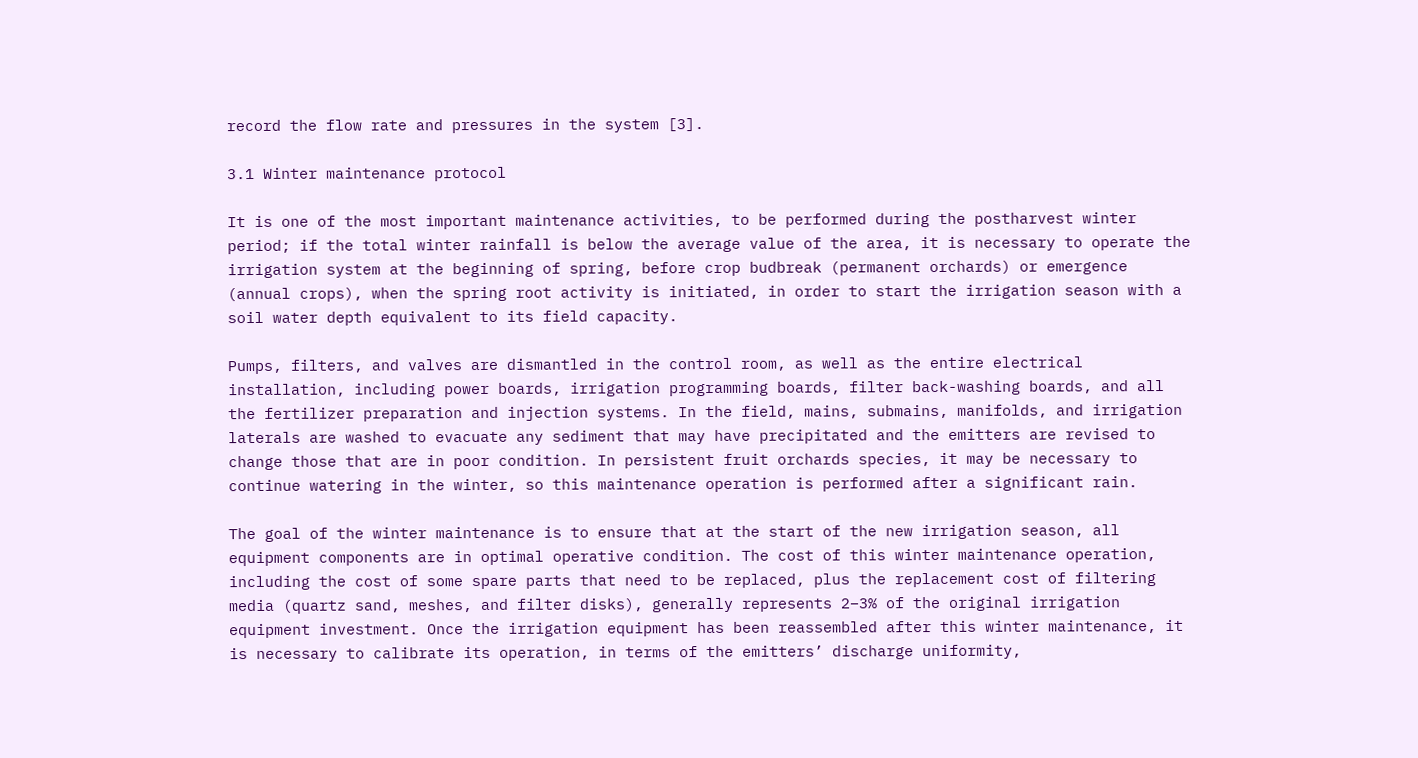record the flow rate and pressures in the system [3].

3.1 Winter maintenance protocol

It is one of the most important maintenance activities, to be performed during the postharvest winter period; if the total winter rainfall is below the average value of the area, it is necessary to operate the irrigation system at the beginning of spring, before crop budbreak (permanent orchards) or emergence (annual crops), when the spring root activity is initiated, in order to start the irrigation season with a soil water depth equivalent to its field capacity.

Pumps, filters, and valves are dismantled in the control room, as well as the entire electrical installation, including power boards, irrigation programming boards, filter back-washing boards, and all the fertilizer preparation and injection systems. In the field, mains, submains, manifolds, and irrigation laterals are washed to evacuate any sediment that may have precipitated and the emitters are revised to change those that are in poor condition. In persistent fruit orchards species, it may be necessary to continue watering in the winter, so this maintenance operation is performed after a significant rain.

The goal of the winter maintenance is to ensure that at the start of the new irrigation season, all equipment components are in optimal operative condition. The cost of this winter maintenance operation, including the cost of some spare parts that need to be replaced, plus the replacement cost of filtering media (quartz sand, meshes, and filter disks), generally represents 2–3% of the original irrigation equipment investment. Once the irrigation equipment has been reassembled after this winter maintenance, it is necessary to calibrate its operation, in terms of the emitters’ discharge uniformity,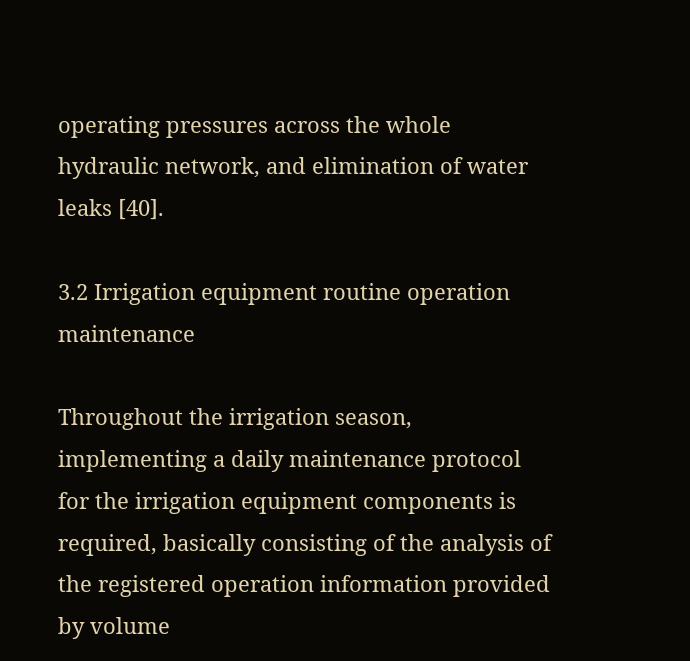operating pressures across the whole hydraulic network, and elimination of water leaks [40].

3.2 Irrigation equipment routine operation maintenance

Throughout the irrigation season, implementing a daily maintenance protocol for the irrigation equipment components is required, basically consisting of the analysis of the registered operation information provided by volume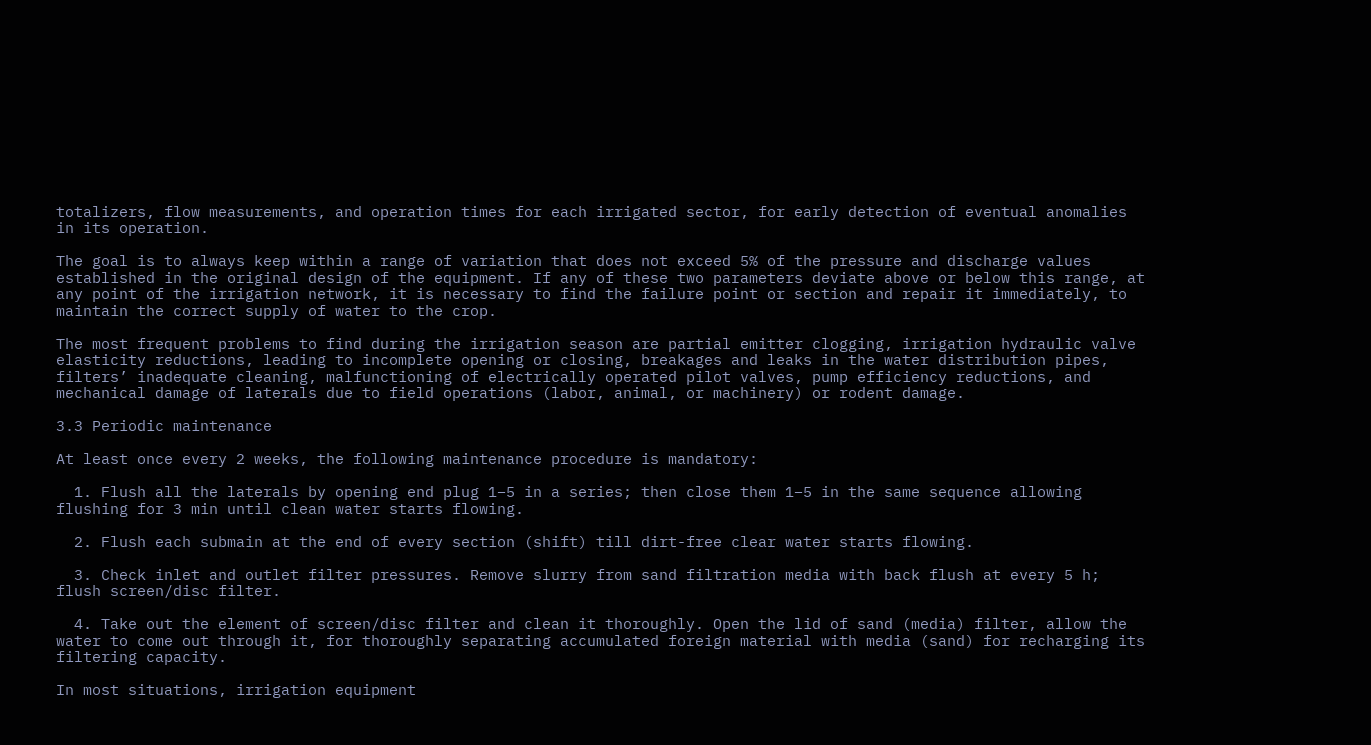totalizers, flow measurements, and operation times for each irrigated sector, for early detection of eventual anomalies in its operation.

The goal is to always keep within a range of variation that does not exceed 5% of the pressure and discharge values established in the original design of the equipment. If any of these two parameters deviate above or below this range, at any point of the irrigation network, it is necessary to find the failure point or section and repair it immediately, to maintain the correct supply of water to the crop.

The most frequent problems to find during the irrigation season are partial emitter clogging, irrigation hydraulic valve elasticity reductions, leading to incomplete opening or closing, breakages and leaks in the water distribution pipes, filters’ inadequate cleaning, malfunctioning of electrically operated pilot valves, pump efficiency reductions, and mechanical damage of laterals due to field operations (labor, animal, or machinery) or rodent damage.

3.3 Periodic maintenance

At least once every 2 weeks, the following maintenance procedure is mandatory:

  1. Flush all the laterals by opening end plug 1–5 in a series; then close them 1–5 in the same sequence allowing flushing for 3 min until clean water starts flowing.

  2. Flush each submain at the end of every section (shift) till dirt-free clear water starts flowing.

  3. Check inlet and outlet filter pressures. Remove slurry from sand filtration media with back flush at every 5 h; flush screen/disc filter.

  4. Take out the element of screen/disc filter and clean it thoroughly. Open the lid of sand (media) filter, allow the water to come out through it, for thoroughly separating accumulated foreign material with media (sand) for recharging its filtering capacity.

In most situations, irrigation equipment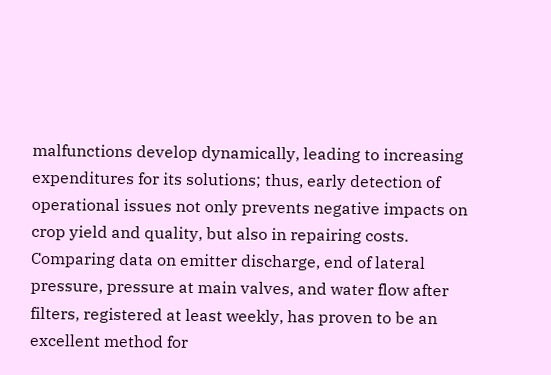malfunctions develop dynamically, leading to increasing expenditures for its solutions; thus, early detection of operational issues not only prevents negative impacts on crop yield and quality, but also in repairing costs. Comparing data on emitter discharge, end of lateral pressure, pressure at main valves, and water flow after filters, registered at least weekly, has proven to be an excellent method for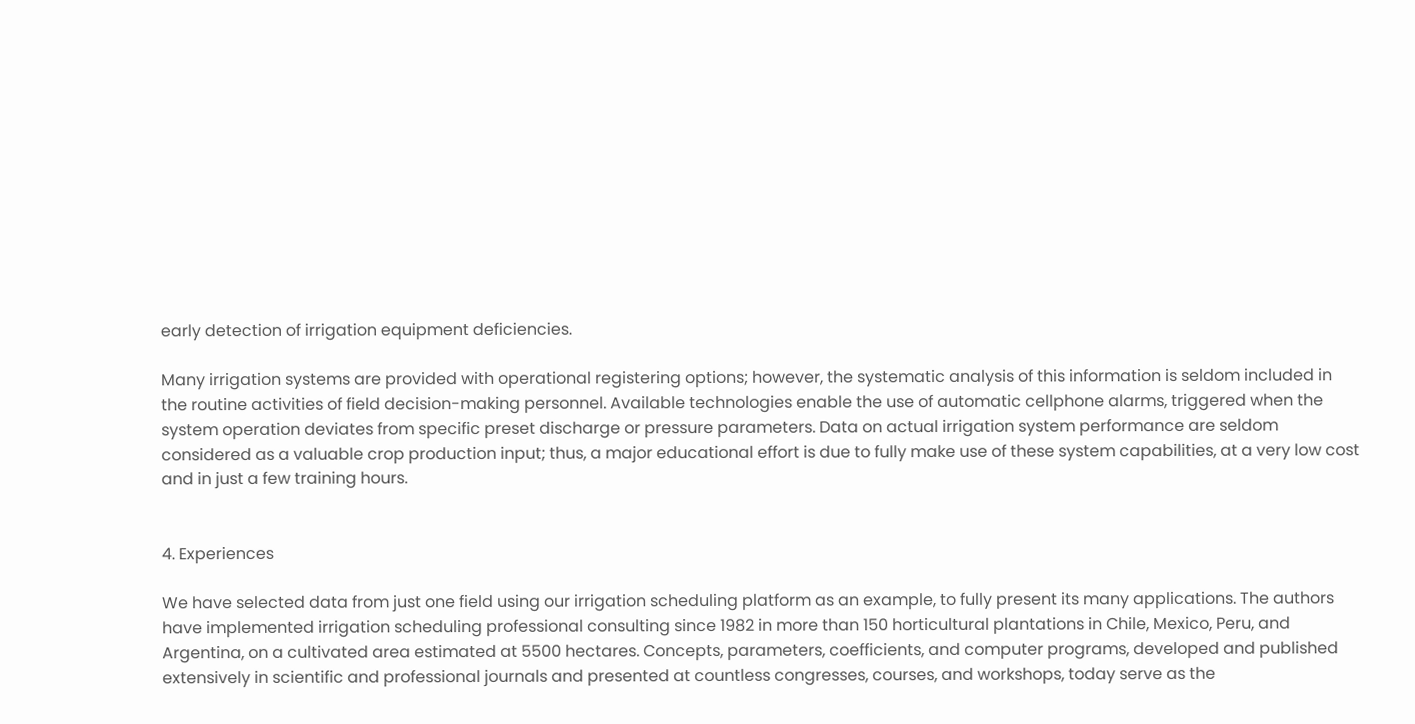early detection of irrigation equipment deficiencies.

Many irrigation systems are provided with operational registering options; however, the systematic analysis of this information is seldom included in the routine activities of field decision-making personnel. Available technologies enable the use of automatic cellphone alarms, triggered when the system operation deviates from specific preset discharge or pressure parameters. Data on actual irrigation system performance are seldom considered as a valuable crop production input; thus, a major educational effort is due to fully make use of these system capabilities, at a very low cost and in just a few training hours.


4. Experiences

We have selected data from just one field using our irrigation scheduling platform as an example, to fully present its many applications. The authors have implemented irrigation scheduling professional consulting since 1982 in more than 150 horticultural plantations in Chile, Mexico, Peru, and Argentina, on a cultivated area estimated at 5500 hectares. Concepts, parameters, coefficients, and computer programs, developed and published extensively in scientific and professional journals and presented at countless congresses, courses, and workshops, today serve as the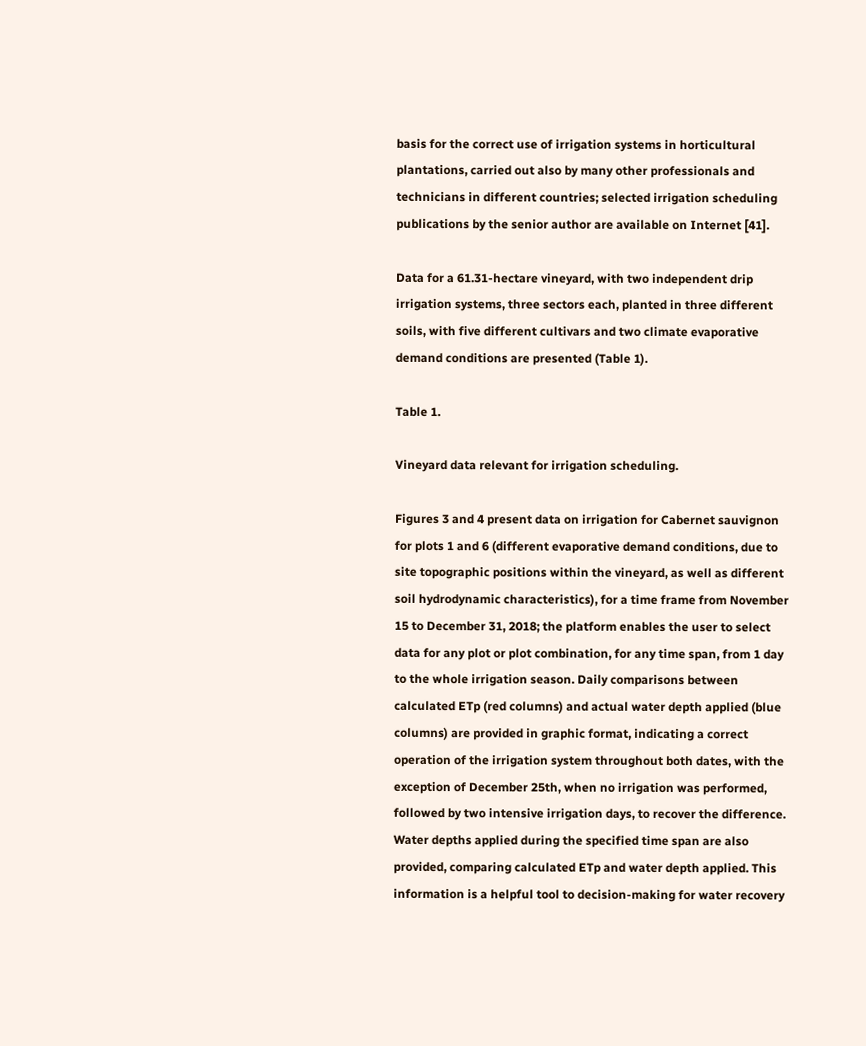basis for the correct use of irrigation systems in horticultural plantations, carried out also by many other professionals and technicians in different countries; selected irrigation scheduling publications by the senior author are available on Internet [41].

Data for a 61.31-hectare vineyard, with two independent drip irrigation systems, three sectors each, planted in three different soils, with five different cultivars and two climate evaporative demand conditions are presented (Table 1).

Table 1.

Vineyard data relevant for irrigation scheduling.

Figures 3 and 4 present data on irrigation for Cabernet sauvignon for plots 1 and 6 (different evaporative demand conditions, due to site topographic positions within the vineyard, as well as different soil hydrodynamic characteristics), for a time frame from November 15 to December 31, 2018; the platform enables the user to select data for any plot or plot combination, for any time span, from 1 day to the whole irrigation season. Daily comparisons between calculated ETp (red columns) and actual water depth applied (blue columns) are provided in graphic format, indicating a correct operation of the irrigation system throughout both dates, with the exception of December 25th, when no irrigation was performed, followed by two intensive irrigation days, to recover the difference. Water depths applied during the specified time span are also provided, comparing calculated ETp and water depth applied. This information is a helpful tool to decision-making for water recovery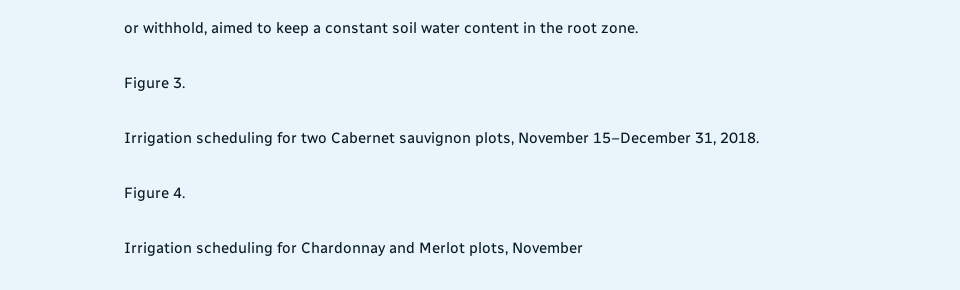or withhold, aimed to keep a constant soil water content in the root zone.

Figure 3.

Irrigation scheduling for two Cabernet sauvignon plots, November 15–December 31, 2018.

Figure 4.

Irrigation scheduling for Chardonnay and Merlot plots, November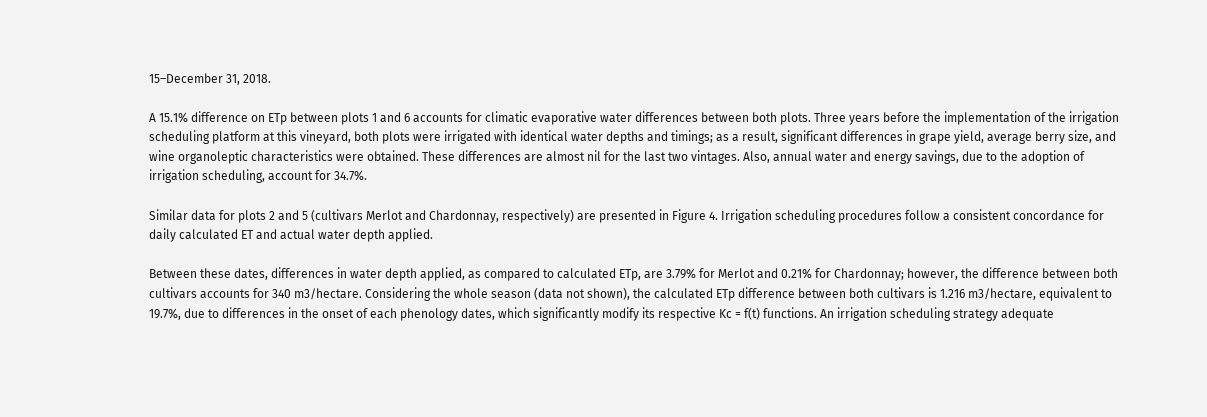15–December 31, 2018.

A 15.1% difference on ETp between plots 1 and 6 accounts for climatic evaporative water differences between both plots. Three years before the implementation of the irrigation scheduling platform at this vineyard, both plots were irrigated with identical water depths and timings; as a result, significant differences in grape yield, average berry size, and wine organoleptic characteristics were obtained. These differences are almost nil for the last two vintages. Also, annual water and energy savings, due to the adoption of irrigation scheduling, account for 34.7%.

Similar data for plots 2 and 5 (cultivars Merlot and Chardonnay, respectively) are presented in Figure 4. Irrigation scheduling procedures follow a consistent concordance for daily calculated ET and actual water depth applied.

Between these dates, differences in water depth applied, as compared to calculated ETp, are 3.79% for Merlot and 0.21% for Chardonnay; however, the difference between both cultivars accounts for 340 m3/hectare. Considering the whole season (data not shown), the calculated ETp difference between both cultivars is 1.216 m3/hectare, equivalent to 19.7%, due to differences in the onset of each phenology dates, which significantly modify its respective Kc = f(t) functions. An irrigation scheduling strategy adequate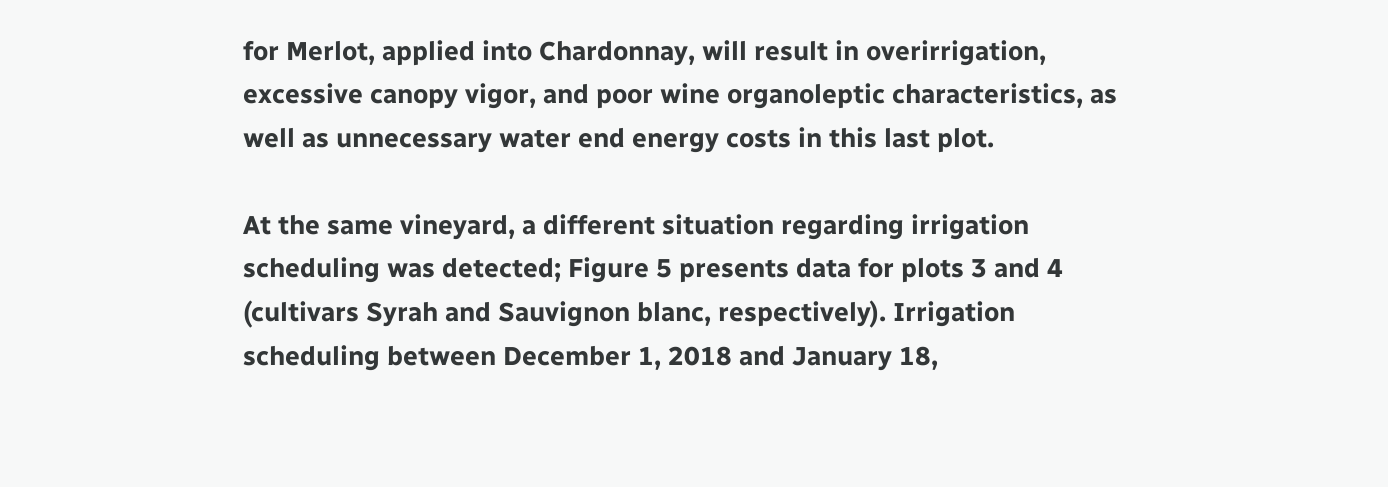for Merlot, applied into Chardonnay, will result in overirrigation, excessive canopy vigor, and poor wine organoleptic characteristics, as well as unnecessary water end energy costs in this last plot.

At the same vineyard, a different situation regarding irrigation scheduling was detected; Figure 5 presents data for plots 3 and 4 (cultivars Syrah and Sauvignon blanc, respectively). Irrigation scheduling between December 1, 2018 and January 18,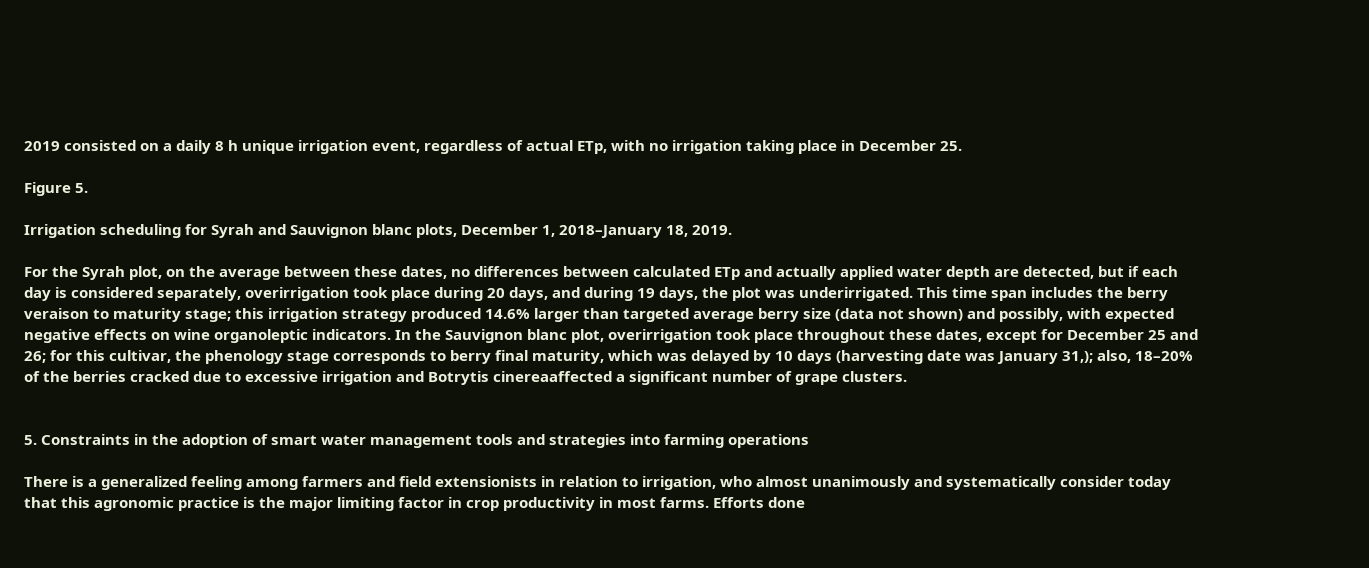2019 consisted on a daily 8 h unique irrigation event, regardless of actual ETp, with no irrigation taking place in December 25.

Figure 5.

Irrigation scheduling for Syrah and Sauvignon blanc plots, December 1, 2018–January 18, 2019.

For the Syrah plot, on the average between these dates, no differences between calculated ETp and actually applied water depth are detected, but if each day is considered separately, overirrigation took place during 20 days, and during 19 days, the plot was underirrigated. This time span includes the berry veraison to maturity stage; this irrigation strategy produced 14.6% larger than targeted average berry size (data not shown) and possibly, with expected negative effects on wine organoleptic indicators. In the Sauvignon blanc plot, overirrigation took place throughout these dates, except for December 25 and 26; for this cultivar, the phenology stage corresponds to berry final maturity, which was delayed by 10 days (harvesting date was January 31,); also, 18–20% of the berries cracked due to excessive irrigation and Botrytis cinereaaffected a significant number of grape clusters.


5. Constraints in the adoption of smart water management tools and strategies into farming operations

There is a generalized feeling among farmers and field extensionists in relation to irrigation, who almost unanimously and systematically consider today that this agronomic practice is the major limiting factor in crop productivity in most farms. Efforts done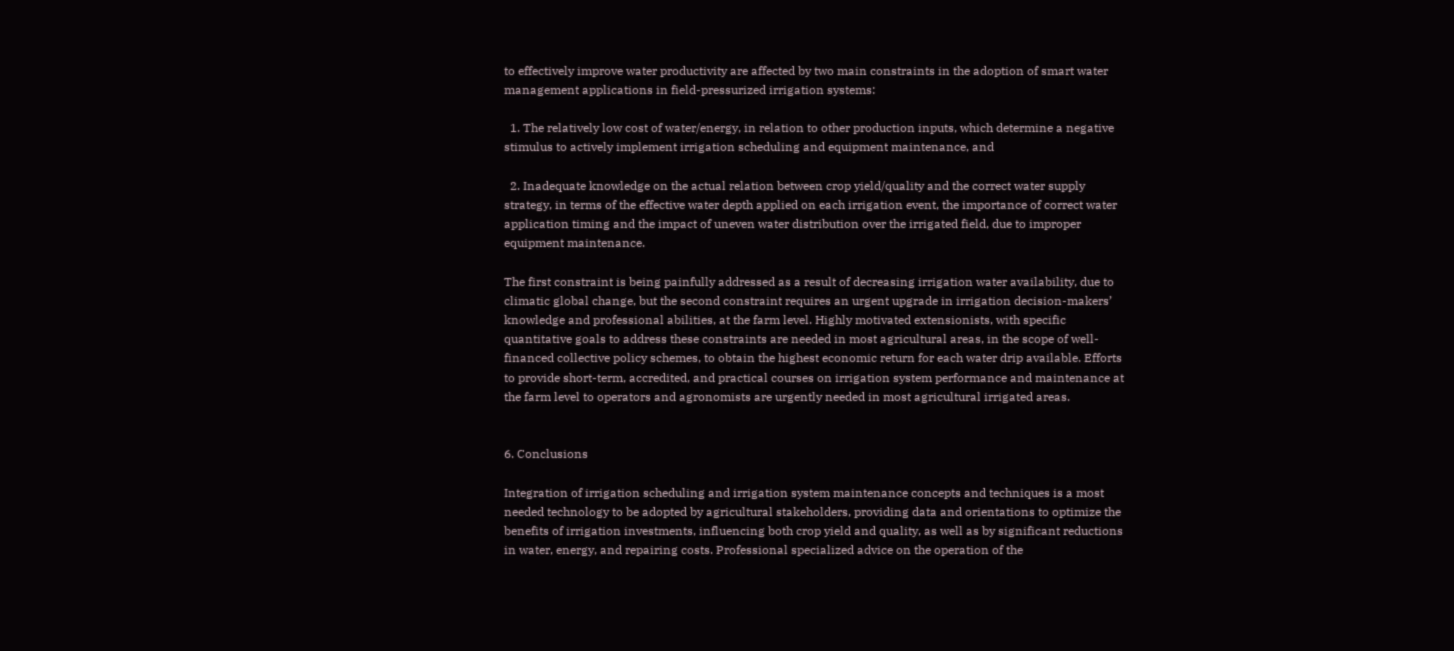to effectively improve water productivity are affected by two main constraints in the adoption of smart water management applications in field-pressurized irrigation systems:

  1. The relatively low cost of water/energy, in relation to other production inputs, which determine a negative stimulus to actively implement irrigation scheduling and equipment maintenance, and

  2. Inadequate knowledge on the actual relation between crop yield/quality and the correct water supply strategy, in terms of the effective water depth applied on each irrigation event, the importance of correct water application timing and the impact of uneven water distribution over the irrigated field, due to improper equipment maintenance.

The first constraint is being painfully addressed as a result of decreasing irrigation water availability, due to climatic global change, but the second constraint requires an urgent upgrade in irrigation decision-makers’ knowledge and professional abilities, at the farm level. Highly motivated extensionists, with specific quantitative goals to address these constraints are needed in most agricultural areas, in the scope of well-financed collective policy schemes, to obtain the highest economic return for each water drip available. Efforts to provide short-term, accredited, and practical courses on irrigation system performance and maintenance at the farm level to operators and agronomists are urgently needed in most agricultural irrigated areas.


6. Conclusions

Integration of irrigation scheduling and irrigation system maintenance concepts and techniques is a most needed technology to be adopted by agricultural stakeholders, providing data and orientations to optimize the benefits of irrigation investments, influencing both crop yield and quality, as well as by significant reductions in water, energy, and repairing costs. Professional specialized advice on the operation of the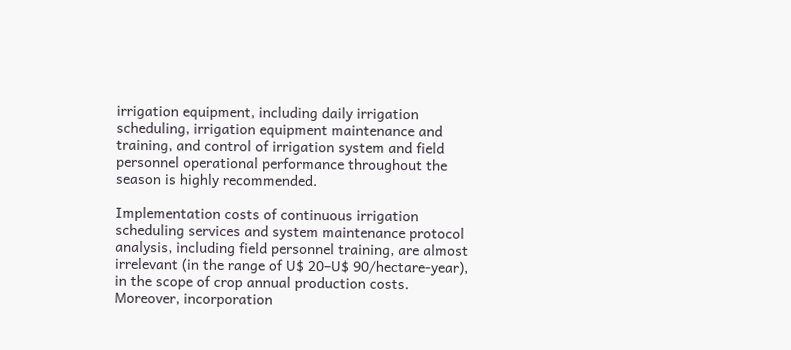irrigation equipment, including daily irrigation scheduling, irrigation equipment maintenance and training, and control of irrigation system and field personnel operational performance throughout the season is highly recommended.

Implementation costs of continuous irrigation scheduling services and system maintenance protocol analysis, including field personnel training, are almost irrelevant (in the range of U$ 20–U$ 90/hectare-year), in the scope of crop annual production costs. Moreover, incorporation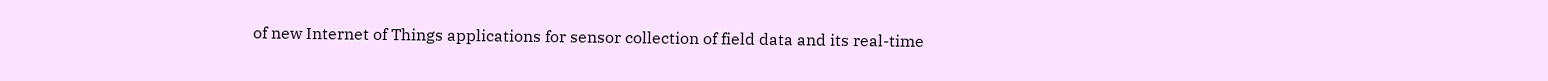of new Internet of Things applications for sensor collection of field data and its real-time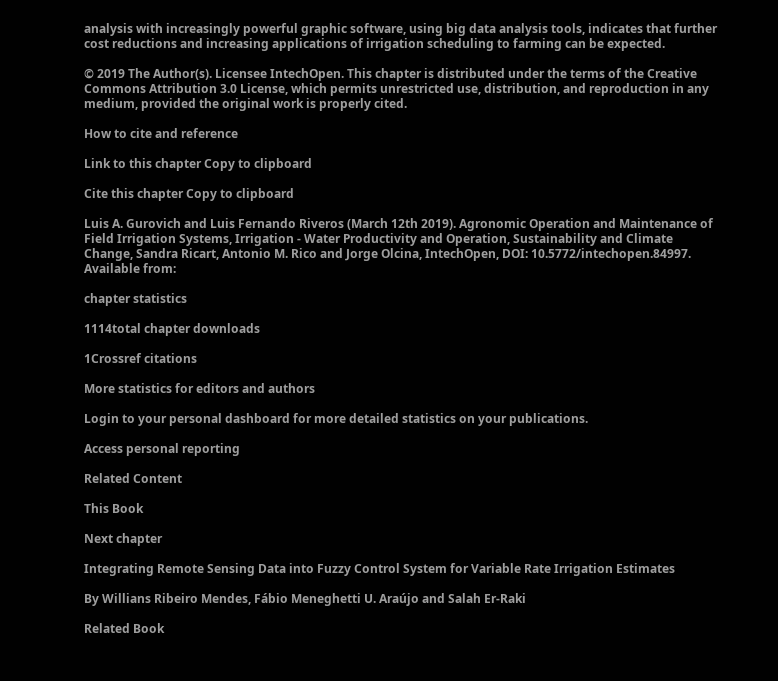analysis with increasingly powerful graphic software, using big data analysis tools, indicates that further cost reductions and increasing applications of irrigation scheduling to farming can be expected.

© 2019 The Author(s). Licensee IntechOpen. This chapter is distributed under the terms of the Creative Commons Attribution 3.0 License, which permits unrestricted use, distribution, and reproduction in any medium, provided the original work is properly cited.

How to cite and reference

Link to this chapter Copy to clipboard

Cite this chapter Copy to clipboard

Luis A. Gurovich and Luis Fernando Riveros (March 12th 2019). Agronomic Operation and Maintenance of Field Irrigation Systems, Irrigation - Water Productivity and Operation, Sustainability and Climate Change, Sandra Ricart, Antonio M. Rico and Jorge Olcina, IntechOpen, DOI: 10.5772/intechopen.84997. Available from:

chapter statistics

1114total chapter downloads

1Crossref citations

More statistics for editors and authors

Login to your personal dashboard for more detailed statistics on your publications.

Access personal reporting

Related Content

This Book

Next chapter

Integrating Remote Sensing Data into Fuzzy Control System for Variable Rate Irrigation Estimates

By Willians Ribeiro Mendes, Fábio Meneghetti U. Araújo and Salah Er-Raki

Related Book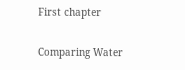First chapter

Comparing Water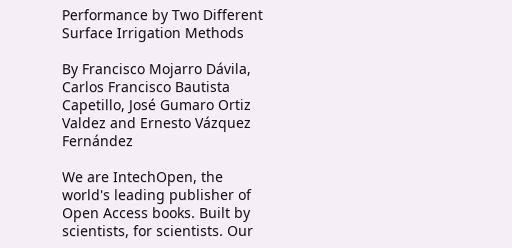Performance by Two Different Surface Irrigation Methods

By Francisco Mojarro Dávila, Carlos Francisco Bautista Capetillo, José Gumaro Ortiz Valdez and Ernesto Vázquez Fernández

We are IntechOpen, the world's leading publisher of Open Access books. Built by scientists, for scientists. Our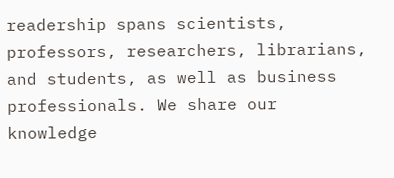readership spans scientists, professors, researchers, librarians, and students, as well as business professionals. We share our knowledge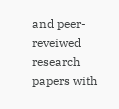and peer-reveiwed research papers with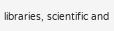libraries, scientific and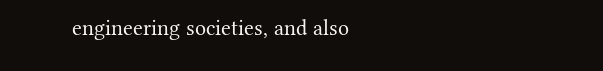engineering societies, and also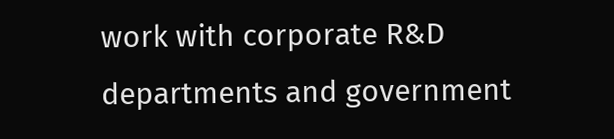work with corporate R&D departments and government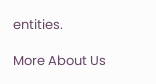entities.

More About Us